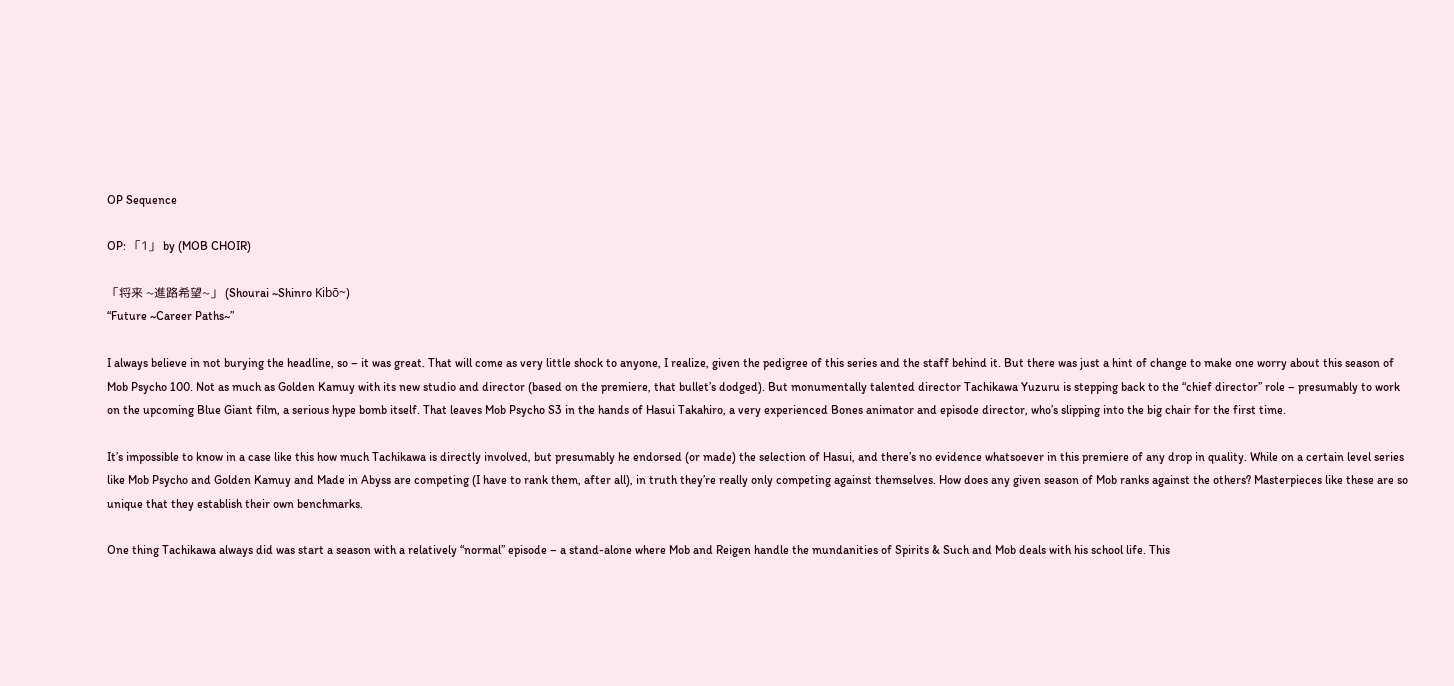OP Sequence

OP: 「1」 by (MOB CHOIR)

「将来 ~進路希望~」 (Shourai ~Shinro Kibō~)
“Future ~Career Paths~”

I always believe in not burying the headline, so – it was great. That will come as very little shock to anyone, I realize, given the pedigree of this series and the staff behind it. But there was just a hint of change to make one worry about this season of Mob Psycho 100. Not as much as Golden Kamuy with its new studio and director (based on the premiere, that bullet’s dodged). But monumentally talented director Tachikawa Yuzuru is stepping back to the “chief director” role – presumably to work on the upcoming Blue Giant film, a serious hype bomb itself. That leaves Mob Psycho S3 in the hands of Hasui Takahiro, a very experienced Bones animator and episode director, who’s slipping into the big chair for the first time.

It’s impossible to know in a case like this how much Tachikawa is directly involved, but presumably he endorsed (or made) the selection of Hasui, and there’s no evidence whatsoever in this premiere of any drop in quality. While on a certain level series like Mob Psycho and Golden Kamuy and Made in Abyss are competing (I have to rank them, after all), in truth they’re really only competing against themselves. How does any given season of Mob ranks against the others? Masterpieces like these are so unique that they establish their own benchmarks.

One thing Tachikawa always did was start a season with a relatively “normal” episode – a stand-alone where Mob and Reigen handle the mundanities of Spirits & Such and Mob deals with his school life. This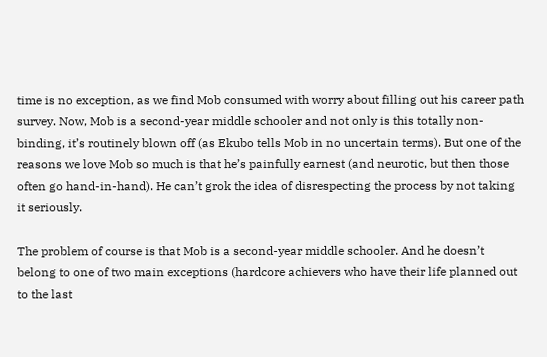time is no exception, as we find Mob consumed with worry about filling out his career path survey. Now, Mob is a second-year middle schooler and not only is this totally non-binding, it’s routinely blown off (as Ekubo tells Mob in no uncertain terms). But one of the reasons we love Mob so much is that he’s painfully earnest (and neurotic, but then those often go hand-in-hand). He can’t grok the idea of disrespecting the process by not taking it seriously.

The problem of course is that Mob is a second-year middle schooler. And he doesn’t belong to one of two main exceptions (hardcore achievers who have their life planned out to the last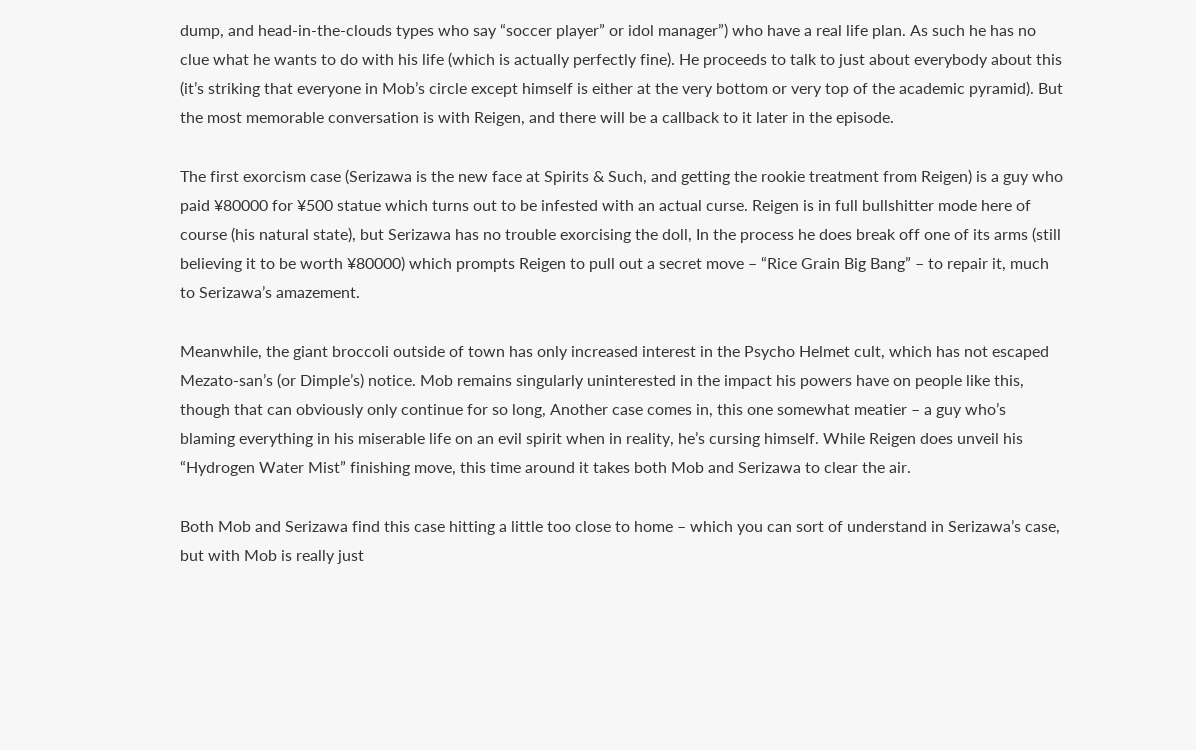dump, and head-in-the-clouds types who say “soccer player” or idol manager”) who have a real life plan. As such he has no clue what he wants to do with his life (which is actually perfectly fine). He proceeds to talk to just about everybody about this (it’s striking that everyone in Mob’s circle except himself is either at the very bottom or very top of the academic pyramid). But the most memorable conversation is with Reigen, and there will be a callback to it later in the episode.

The first exorcism case (Serizawa is the new face at Spirits & Such, and getting the rookie treatment from Reigen) is a guy who paid ¥80000 for ¥500 statue which turns out to be infested with an actual curse. Reigen is in full bullshitter mode here of course (his natural state), but Serizawa has no trouble exorcising the doll, In the process he does break off one of its arms (still believing it to be worth ¥80000) which prompts Reigen to pull out a secret move – “Rice Grain Big Bang” – to repair it, much to Serizawa’s amazement.

Meanwhile, the giant broccoli outside of town has only increased interest in the Psycho Helmet cult, which has not escaped Mezato-san’s (or Dimple’s) notice. Mob remains singularly uninterested in the impact his powers have on people like this, though that can obviously only continue for so long, Another case comes in, this one somewhat meatier – a guy who’s blaming everything in his miserable life on an evil spirit when in reality, he’s cursing himself. While Reigen does unveil his “Hydrogen Water Mist” finishing move, this time around it takes both Mob and Serizawa to clear the air.

Both Mob and Serizawa find this case hitting a little too close to home – which you can sort of understand in Serizawa’s case, but with Mob is really just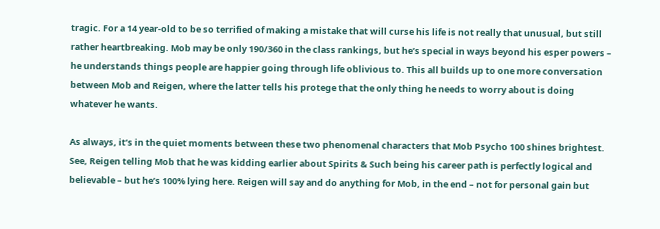tragic. For a 14 year-old to be so terrified of making a mistake that will curse his life is not really that unusual, but still rather heartbreaking. Mob may be only 190/360 in the class rankings, but he’s special in ways beyond his esper powers – he understands things people are happier going through life oblivious to. This all builds up to one more conversation between Mob and Reigen, where the latter tells his protege that the only thing he needs to worry about is doing whatever he wants.

As always, it’s in the quiet moments between these two phenomenal characters that Mob Psycho 100 shines brightest. See, Reigen telling Mob that he was kidding earlier about Spirits & Such being his career path is perfectly logical and believable – but he’s 100% lying here. Reigen will say and do anything for Mob, in the end – not for personal gain but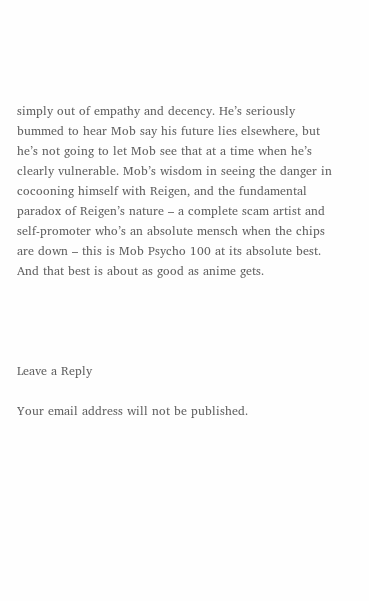simply out of empathy and decency. He’s seriously bummed to hear Mob say his future lies elsewhere, but he’s not going to let Mob see that at a time when he’s clearly vulnerable. Mob’s wisdom in seeing the danger in cocooning himself with Reigen, and the fundamental paradox of Reigen’s nature – a complete scam artist and self-promoter who’s an absolute mensch when the chips are down – this is Mob Psycho 100 at its absolute best. And that best is about as good as anime gets.




Leave a Reply

Your email address will not be published.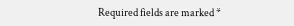Required fields are marked *